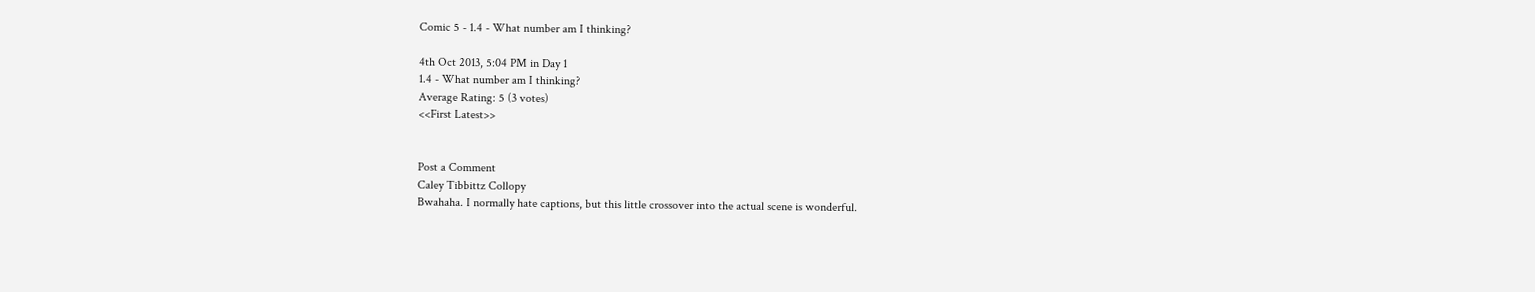Comic 5 - 1.4 - What number am I thinking?

4th Oct 2013, 5:04 PM in Day 1
1.4 - What number am I thinking?
Average Rating: 5 (3 votes)
<<First Latest>>


Post a Comment
Caley Tibbittz Collopy
Bwahaha. I normally hate captions, but this little crossover into the actual scene is wonderful.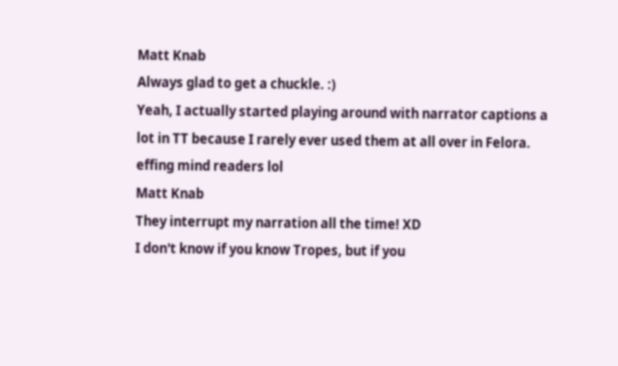Matt Knab
Always glad to get a chuckle. :)
Yeah, I actually started playing around with narrator captions a lot in TT because I rarely ever used them at all over in Felora.
effing mind readers lol
Matt Knab
They interrupt my narration all the time! XD
I don't know if you know Tropes, but if you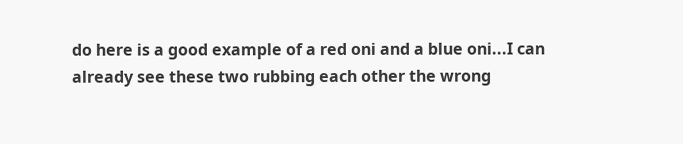do here is a good example of a red oni and a blue oni...I can already see these two rubbing each other the wrong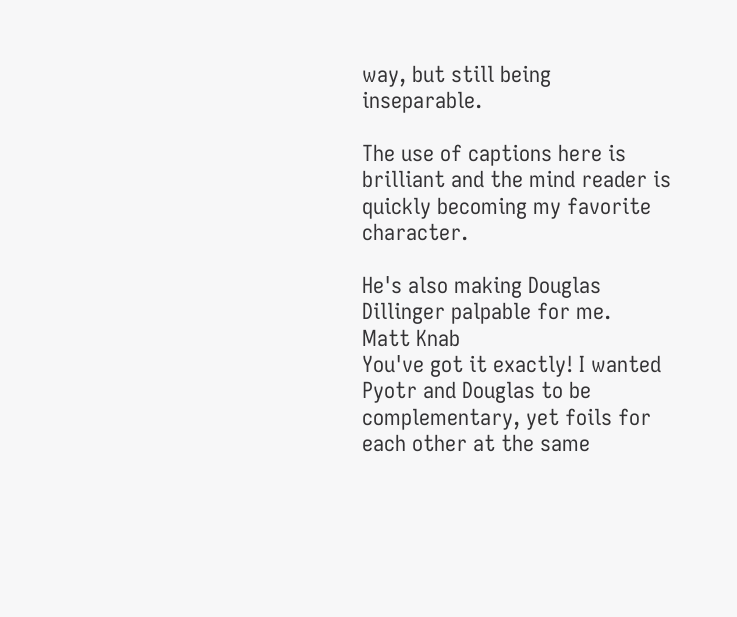way, but still being inseparable.

The use of captions here is brilliant and the mind reader is quickly becoming my favorite character.

He's also making Douglas Dillinger palpable for me.
Matt Knab
You've got it exactly! I wanted Pyotr and Douglas to be complementary, yet foils for each other at the same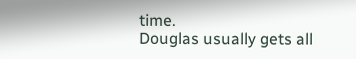time.
Douglas usually gets all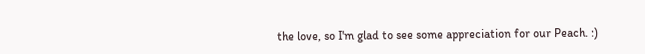the love, so I'm glad to see some appreciation for our Peach. :)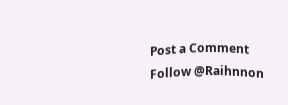Post a Comment
Follow @Raihnnon